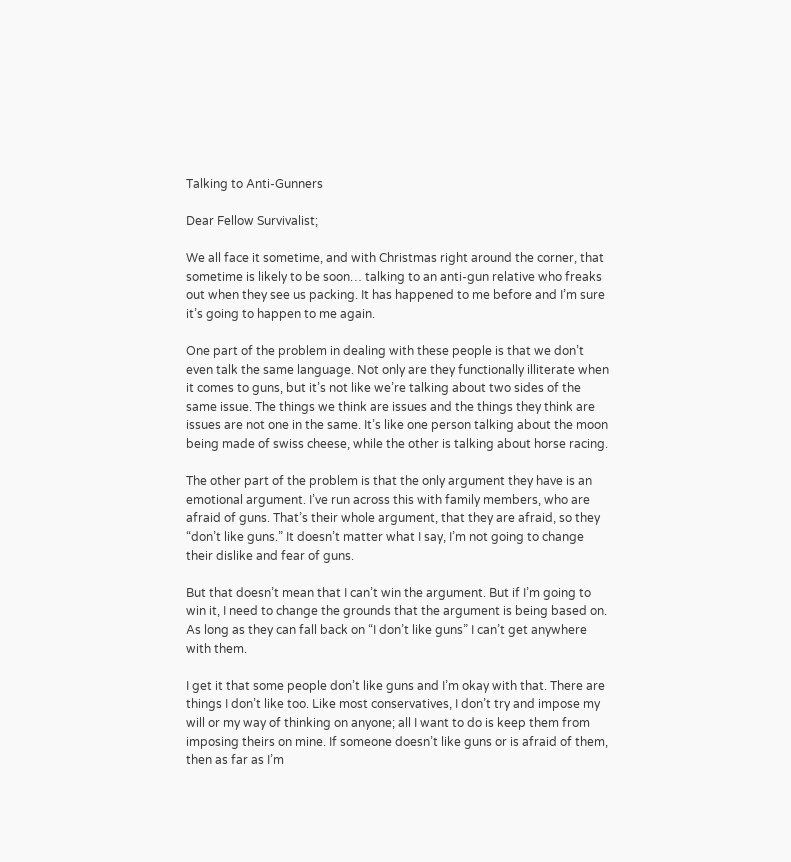Talking to Anti-Gunners

Dear Fellow Survivalist;

We all face it sometime, and with Christmas right around the corner, that sometime is likely to be soon… talking to an anti-gun relative who freaks out when they see us packing. It has happened to me before and I’m sure it’s going to happen to me again.

One part of the problem in dealing with these people is that we don’t even talk the same language. Not only are they functionally illiterate when it comes to guns, but it’s not like we’re talking about two sides of the same issue. The things we think are issues and the things they think are issues are not one in the same. It’s like one person talking about the moon being made of swiss cheese, while the other is talking about horse racing.

The other part of the problem is that the only argument they have is an emotional argument. I’ve run across this with family members, who are afraid of guns. That’s their whole argument, that they are afraid, so they “don’t like guns.” It doesn’t matter what I say, I’m not going to change their dislike and fear of guns.

But that doesn’t mean that I can’t win the argument. But if I’m going to win it, I need to change the grounds that the argument is being based on. As long as they can fall back on “I don’t like guns” I can’t get anywhere with them.

I get it that some people don’t like guns and I’m okay with that. There are things I don’t like too. Like most conservatives, I don’t try and impose my will or my way of thinking on anyone; all I want to do is keep them from imposing theirs on mine. If someone doesn’t like guns or is afraid of them, then as far as I’m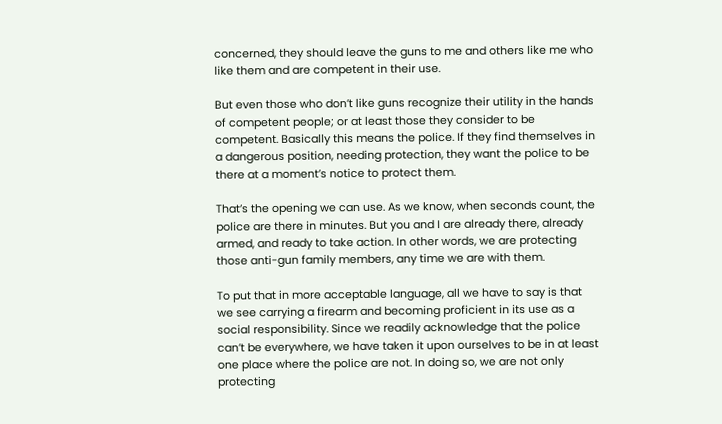concerned, they should leave the guns to me and others like me who like them and are competent in their use.

But even those who don’t like guns recognize their utility in the hands of competent people; or at least those they consider to be competent. Basically this means the police. If they find themselves in a dangerous position, needing protection, they want the police to be there at a moment’s notice to protect them.

That’s the opening we can use. As we know, when seconds count, the police are there in minutes. But you and I are already there, already armed, and ready to take action. In other words, we are protecting those anti-gun family members, any time we are with them.

To put that in more acceptable language, all we have to say is that we see carrying a firearm and becoming proficient in its use as a social responsibility. Since we readily acknowledge that the police can’t be everywhere, we have taken it upon ourselves to be in at least one place where the police are not. In doing so, we are not only protecting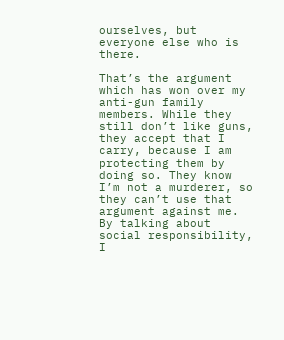ourselves, but everyone else who is there.

That’s the argument which has won over my anti-gun family members. While they still don’t like guns, they accept that I carry, because I am protecting them by doing so. They know I’m not a murderer, so they can’t use that argument against me. By talking about social responsibility, I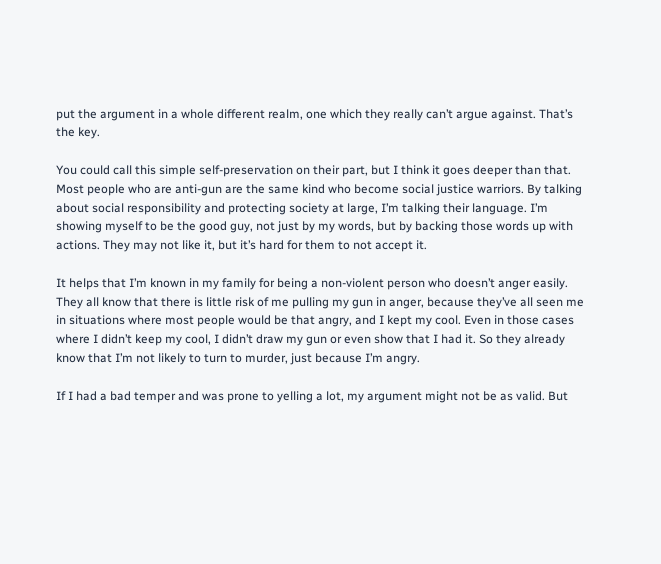put the argument in a whole different realm, one which they really can’t argue against. That’s the key.

You could call this simple self-preservation on their part, but I think it goes deeper than that. Most people who are anti-gun are the same kind who become social justice warriors. By talking about social responsibility and protecting society at large, I’m talking their language. I’m showing myself to be the good guy, not just by my words, but by backing those words up with actions. They may not like it, but it’s hard for them to not accept it.

It helps that I’m known in my family for being a non-violent person who doesn’t anger easily. They all know that there is little risk of me pulling my gun in anger, because they’ve all seen me in situations where most people would be that angry, and I kept my cool. Even in those cases where I didn’t keep my cool, I didn’t draw my gun or even show that I had it. So they already know that I’m not likely to turn to murder, just because I’m angry.

If I had a bad temper and was prone to yelling a lot, my argument might not be as valid. But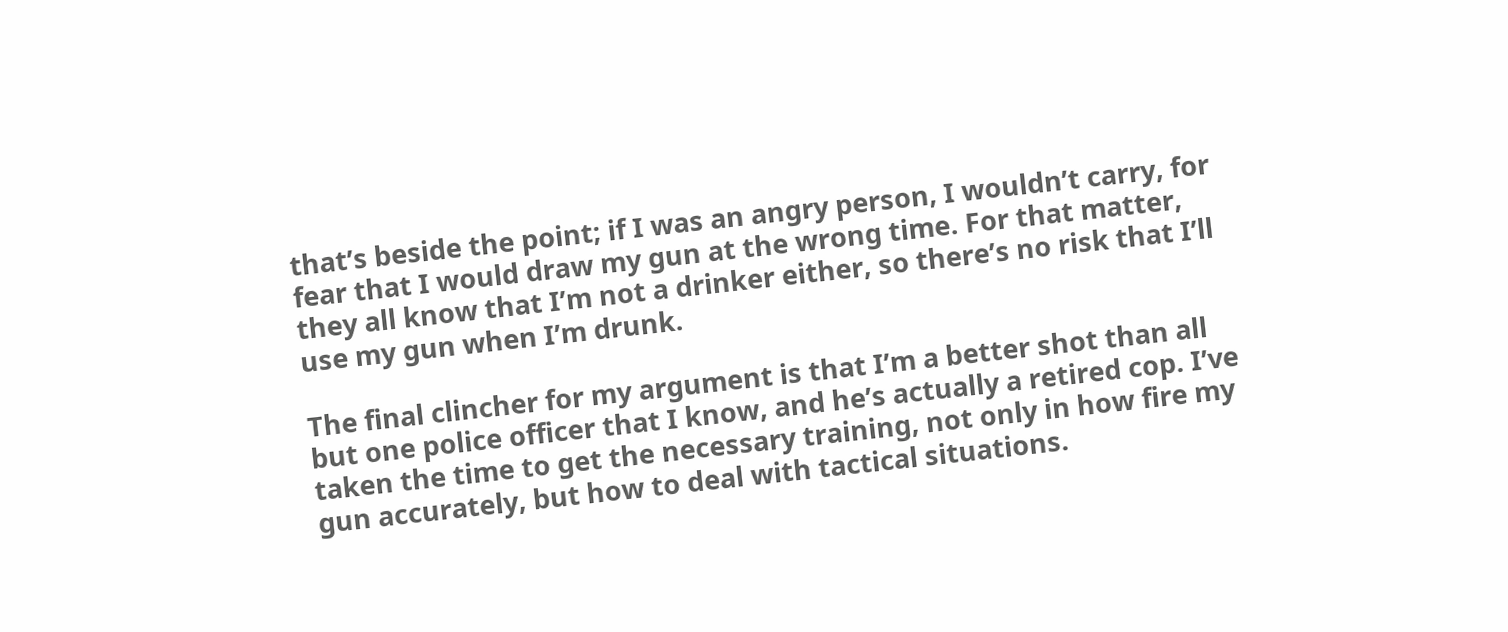that’s beside the point; if I was an angry person, I wouldn’t carry, for fear that I would draw my gun at the wrong time. For that matter, they all know that I’m not a drinker either, so there’s no risk that I’ll use my gun when I’m drunk.

The final clincher for my argument is that I’m a better shot than all but one police officer that I know, and he’s actually a retired cop. I’ve taken the time to get the necessary training, not only in how fire my gun accurately, but how to deal with tactical situations.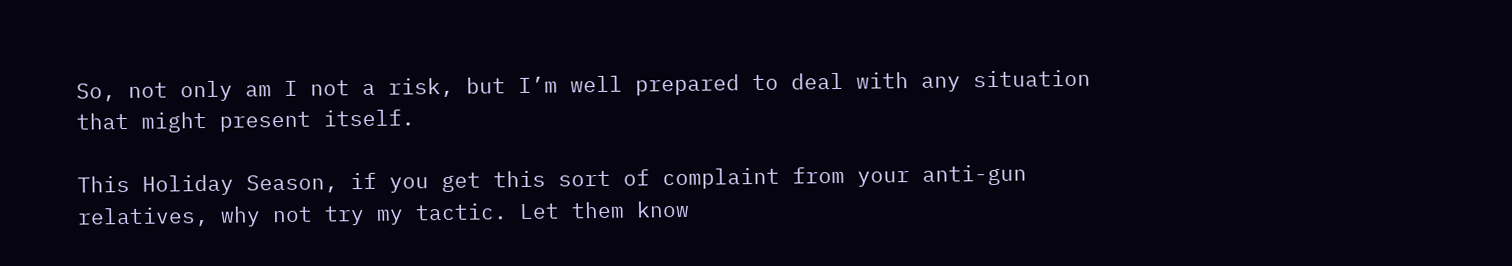So, not only am I not a risk, but I’m well prepared to deal with any situation that might present itself.

This Holiday Season, if you get this sort of complaint from your anti-gun relatives, why not try my tactic. Let them know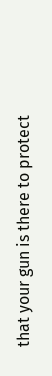that your gun is there to protect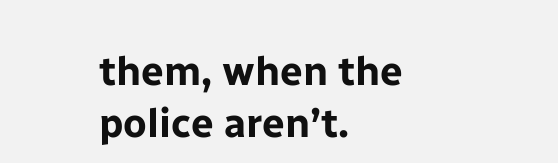them, when the police aren’t.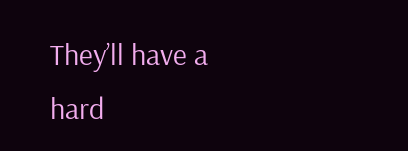They’ll have a hard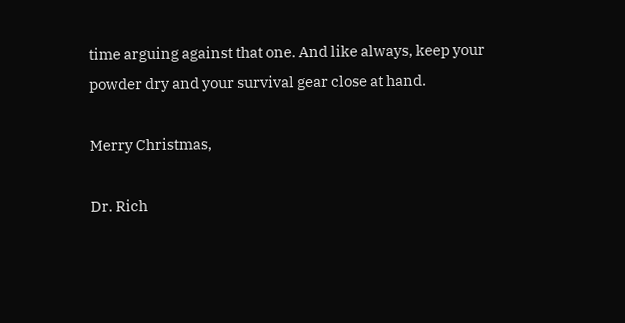time arguing against that one. And like always, keep your powder dry and your survival gear close at hand.

Merry Christmas,

Dr. Rich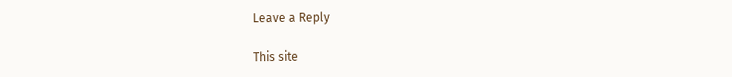Leave a Reply

This site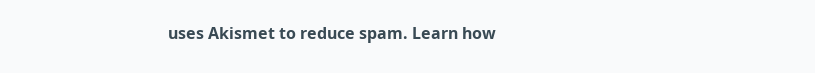uses Akismet to reduce spam. Learn how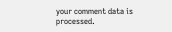your comment data is processed.